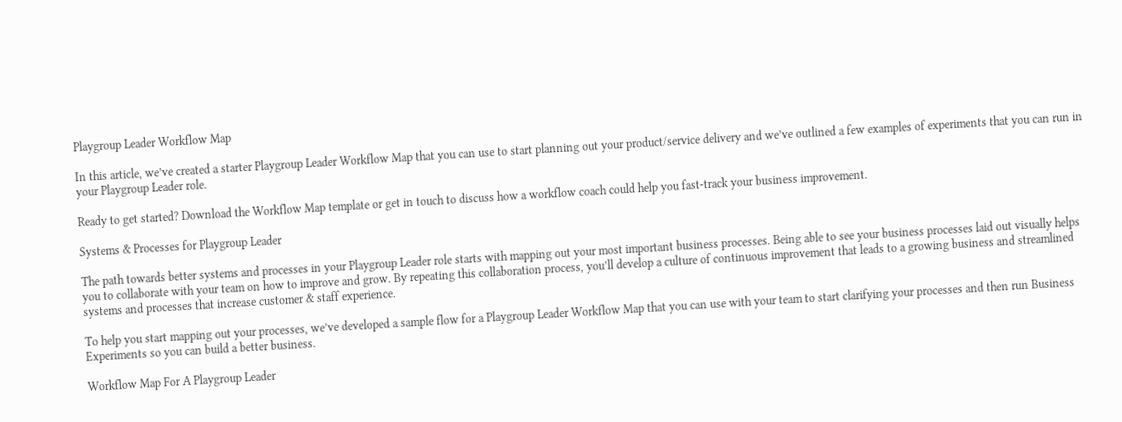Playgroup Leader Workflow Map

In this article, we’ve created a starter Playgroup Leader Workflow Map that you can use to start planning out your product/service delivery and we’ve outlined a few examples of experiments that you can run in your Playgroup Leader role.

Ready to get started? Download the Workflow Map template or get in touch to discuss how a workflow coach could help you fast-track your business improvement.

Systems & Processes for Playgroup Leader

The path towards better systems and processes in your Playgroup Leader role starts with mapping out your most important business processes. Being able to see your business processes laid out visually helps you to collaborate with your team on how to improve and grow. By repeating this collaboration process, you’ll develop a culture of continuous improvement that leads to a growing business and streamlined systems and processes that increase customer & staff experience.

To help you start mapping out your processes, we’ve developed a sample flow for a Playgroup Leader Workflow Map that you can use with your team to start clarifying your processes and then run Business Experiments so you can build a better business.

Workflow Map For A Playgroup Leader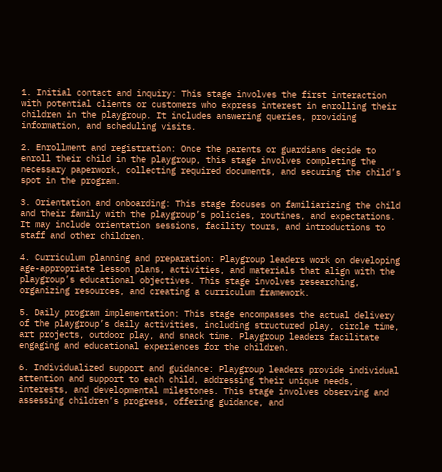1. Initial contact and inquiry: This stage involves the first interaction with potential clients or customers who express interest in enrolling their children in the playgroup. It includes answering queries, providing information, and scheduling visits.

2. Enrollment and registration: Once the parents or guardians decide to enroll their child in the playgroup, this stage involves completing the necessary paperwork, collecting required documents, and securing the child’s spot in the program.

3. Orientation and onboarding: This stage focuses on familiarizing the child and their family with the playgroup’s policies, routines, and expectations. It may include orientation sessions, facility tours, and introductions to staff and other children.

4. Curriculum planning and preparation: Playgroup leaders work on developing age-appropriate lesson plans, activities, and materials that align with the playgroup’s educational objectives. This stage involves researching, organizing resources, and creating a curriculum framework.

5. Daily program implementation: This stage encompasses the actual delivery of the playgroup’s daily activities, including structured play, circle time, art projects, outdoor play, and snack time. Playgroup leaders facilitate engaging and educational experiences for the children.

6. Individualized support and guidance: Playgroup leaders provide individual attention and support to each child, addressing their unique needs, interests, and developmental milestones. This stage involves observing and assessing children’s progress, offering guidance, and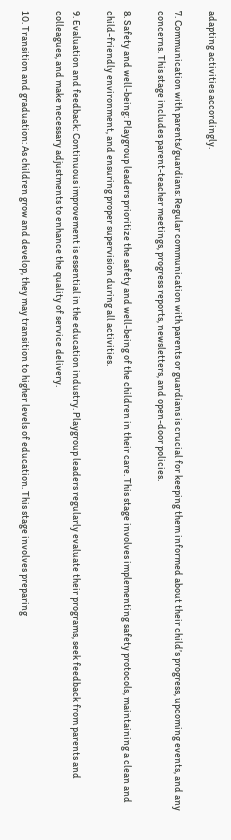adapting activities accordingly.

7. Communication with parents/guardians: Regular communication with parents or guardians is crucial for keeping them informed about their child’s progress, upcoming events, and any concerns. This stage includes parent-teacher meetings, progress reports, newsletters, and open-door policies.

8. Safety and well-being: Playgroup leaders prioritize the safety and well-being of the children in their care. This stage involves implementing safety protocols, maintaining a clean and child-friendly environment, and ensuring proper supervision during all activities.

9. Evaluation and feedback: Continuous improvement is essential in the education industry. Playgroup leaders regularly evaluate their programs, seek feedback from parents and colleagues, and make necessary adjustments to enhance the quality of service delivery.

10. Transition and graduation: As children grow and develop, they may transition to higher levels of education. This stage involves preparing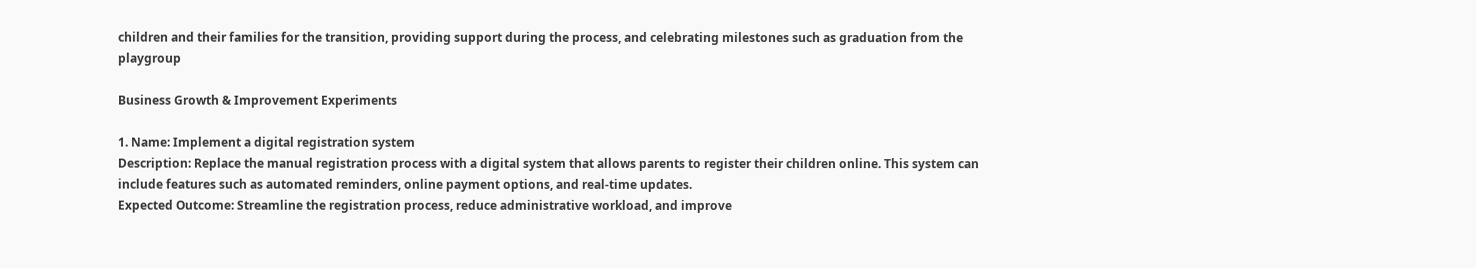children and their families for the transition, providing support during the process, and celebrating milestones such as graduation from the playgroup

Business Growth & Improvement Experiments

1. Name: Implement a digital registration system
Description: Replace the manual registration process with a digital system that allows parents to register their children online. This system can include features such as automated reminders, online payment options, and real-time updates.
Expected Outcome: Streamline the registration process, reduce administrative workload, and improve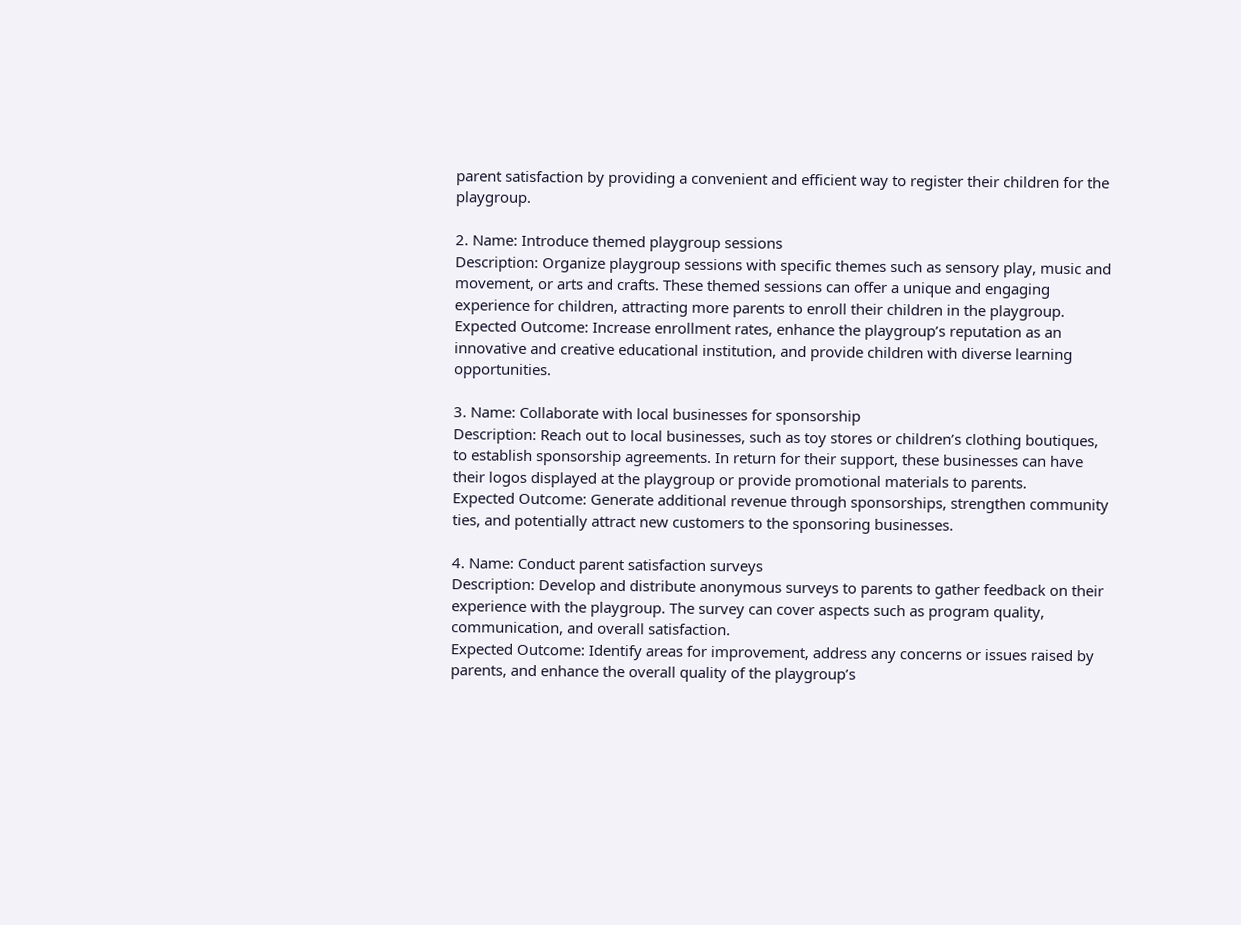parent satisfaction by providing a convenient and efficient way to register their children for the playgroup.

2. Name: Introduce themed playgroup sessions
Description: Organize playgroup sessions with specific themes such as sensory play, music and movement, or arts and crafts. These themed sessions can offer a unique and engaging experience for children, attracting more parents to enroll their children in the playgroup.
Expected Outcome: Increase enrollment rates, enhance the playgroup’s reputation as an innovative and creative educational institution, and provide children with diverse learning opportunities.

3. Name: Collaborate with local businesses for sponsorship
Description: Reach out to local businesses, such as toy stores or children’s clothing boutiques, to establish sponsorship agreements. In return for their support, these businesses can have their logos displayed at the playgroup or provide promotional materials to parents.
Expected Outcome: Generate additional revenue through sponsorships, strengthen community ties, and potentially attract new customers to the sponsoring businesses.

4. Name: Conduct parent satisfaction surveys
Description: Develop and distribute anonymous surveys to parents to gather feedback on their experience with the playgroup. The survey can cover aspects such as program quality, communication, and overall satisfaction.
Expected Outcome: Identify areas for improvement, address any concerns or issues raised by parents, and enhance the overall quality of the playgroup’s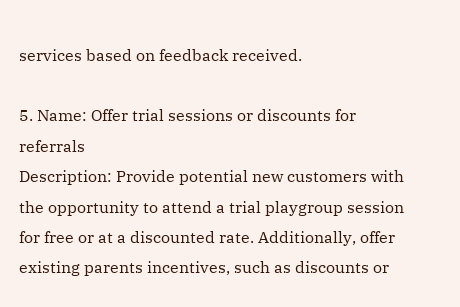services based on feedback received.

5. Name: Offer trial sessions or discounts for referrals
Description: Provide potential new customers with the opportunity to attend a trial playgroup session for free or at a discounted rate. Additionally, offer existing parents incentives, such as discounts or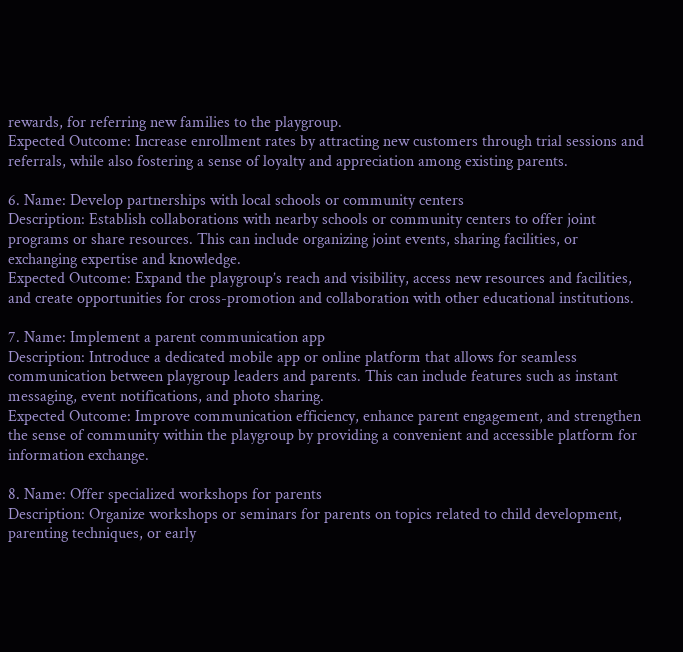rewards, for referring new families to the playgroup.
Expected Outcome: Increase enrollment rates by attracting new customers through trial sessions and referrals, while also fostering a sense of loyalty and appreciation among existing parents.

6. Name: Develop partnerships with local schools or community centers
Description: Establish collaborations with nearby schools or community centers to offer joint programs or share resources. This can include organizing joint events, sharing facilities, or exchanging expertise and knowledge.
Expected Outcome: Expand the playgroup’s reach and visibility, access new resources and facilities, and create opportunities for cross-promotion and collaboration with other educational institutions.

7. Name: Implement a parent communication app
Description: Introduce a dedicated mobile app or online platform that allows for seamless communication between playgroup leaders and parents. This can include features such as instant messaging, event notifications, and photo sharing.
Expected Outcome: Improve communication efficiency, enhance parent engagement, and strengthen the sense of community within the playgroup by providing a convenient and accessible platform for information exchange.

8. Name: Offer specialized workshops for parents
Description: Organize workshops or seminars for parents on topics related to child development, parenting techniques, or early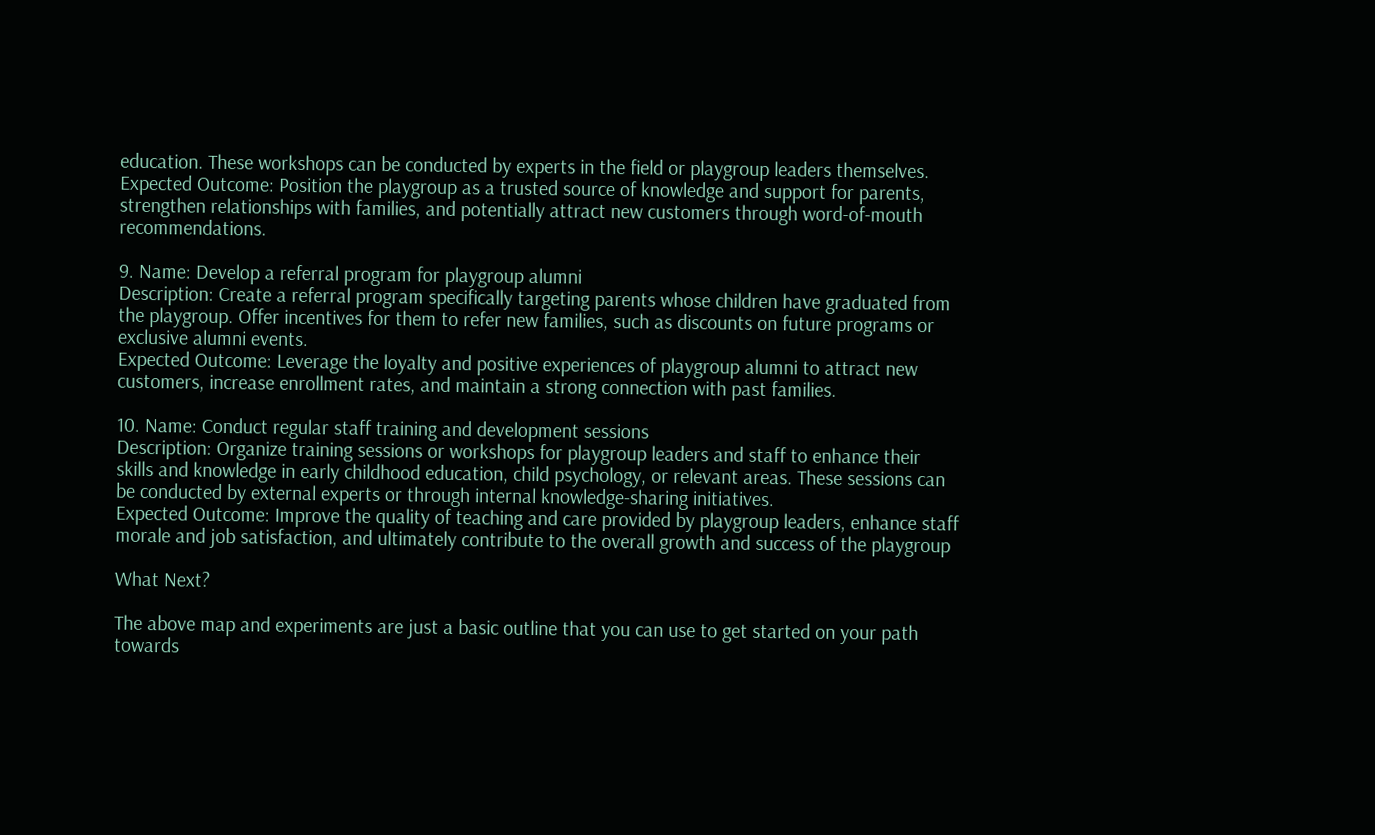education. These workshops can be conducted by experts in the field or playgroup leaders themselves.
Expected Outcome: Position the playgroup as a trusted source of knowledge and support for parents, strengthen relationships with families, and potentially attract new customers through word-of-mouth recommendations.

9. Name: Develop a referral program for playgroup alumni
Description: Create a referral program specifically targeting parents whose children have graduated from the playgroup. Offer incentives for them to refer new families, such as discounts on future programs or exclusive alumni events.
Expected Outcome: Leverage the loyalty and positive experiences of playgroup alumni to attract new customers, increase enrollment rates, and maintain a strong connection with past families.

10. Name: Conduct regular staff training and development sessions
Description: Organize training sessions or workshops for playgroup leaders and staff to enhance their skills and knowledge in early childhood education, child psychology, or relevant areas. These sessions can be conducted by external experts or through internal knowledge-sharing initiatives.
Expected Outcome: Improve the quality of teaching and care provided by playgroup leaders, enhance staff morale and job satisfaction, and ultimately contribute to the overall growth and success of the playgroup

What Next?

The above map and experiments are just a basic outline that you can use to get started on your path towards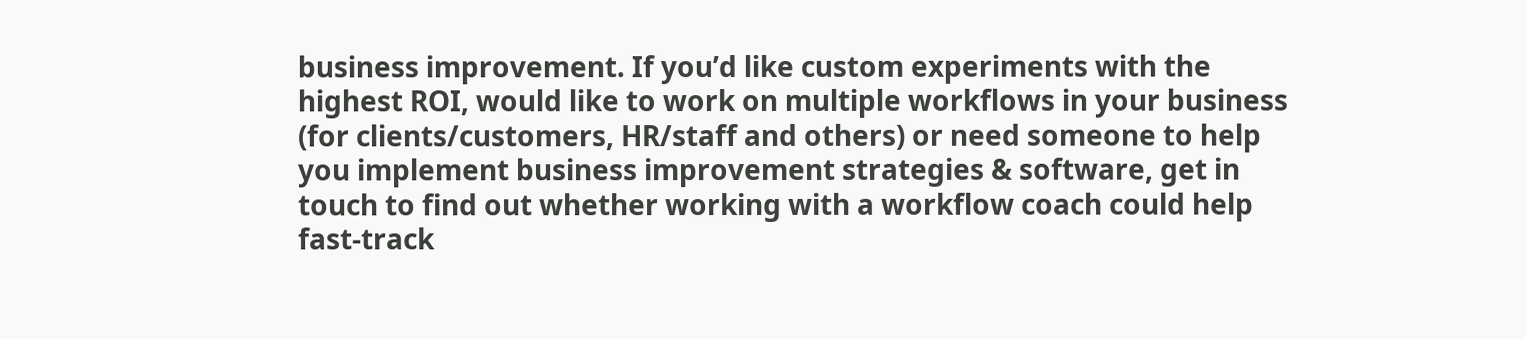business improvement. If you’d like custom experiments with the highest ROI, would like to work on multiple workflows in your business (for clients/customers, HR/staff and others) or need someone to help you implement business improvement strategies & software, get in touch to find out whether working with a workflow coach could help fast-track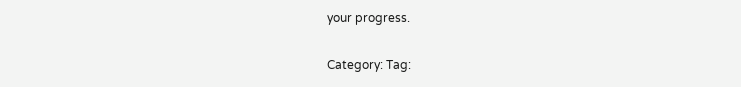your progress.

Category: Tag: